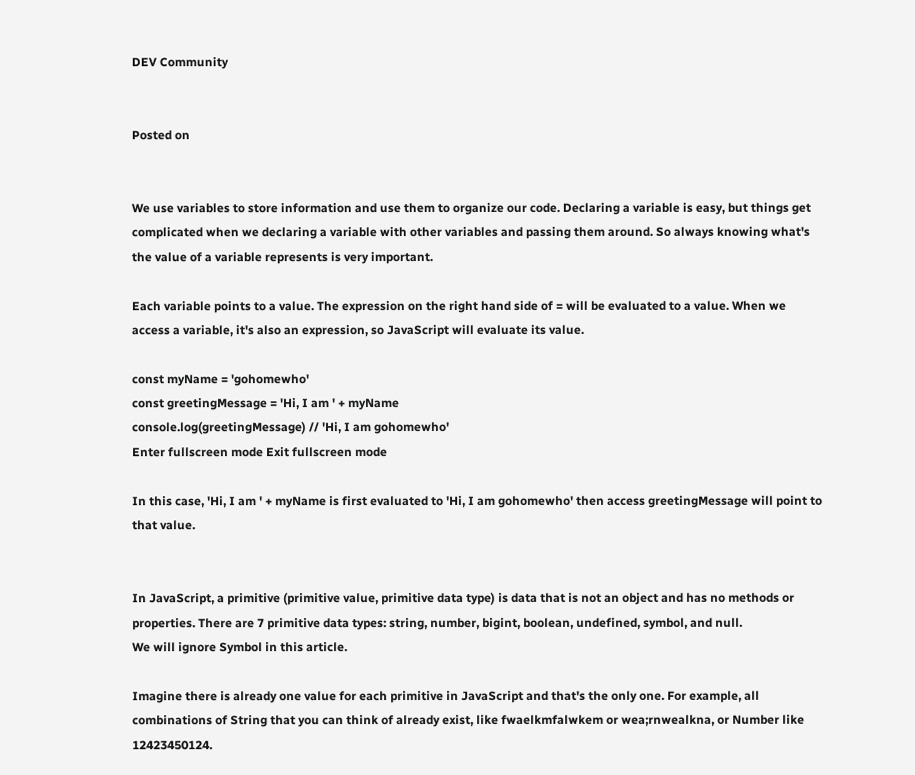DEV Community


Posted on


We use variables to store information and use them to organize our code. Declaring a variable is easy, but things get complicated when we declaring a variable with other variables and passing them around. So always knowing what's the value of a variable represents is very important.

Each variable points to a value. The expression on the right hand side of = will be evaluated to a value. When we access a variable, it's also an expression, so JavaScript will evaluate its value.

const myName = 'gohomewho'
const greetingMessage = 'Hi, I am ' + myName
console.log(greetingMessage) // 'Hi, I am gohomewho'
Enter fullscreen mode Exit fullscreen mode

In this case, 'Hi, I am ' + myName is first evaluated to 'Hi, I am gohomewho' then access greetingMessage will point to that value.


In JavaScript, a primitive (primitive value, primitive data type) is data that is not an object and has no methods or properties. There are 7 primitive data types: string, number, bigint, boolean, undefined, symbol, and null.
We will ignore Symbol in this article.

Imagine there is already one value for each primitive in JavaScript and that's the only one. For example, all combinations of String that you can think of already exist, like fwaelkmfalwkem or wea;rnwealkna, or Number like 12423450124.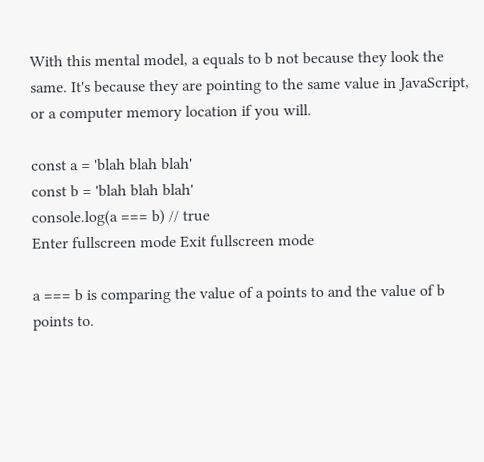With this mental model, a equals to b not because they look the same. It's because they are pointing to the same value in JavaScript, or a computer memory location if you will.

const a = 'blah blah blah'
const b = 'blah blah blah'
console.log(a === b) // true
Enter fullscreen mode Exit fullscreen mode

a === b is comparing the value of a points to and the value of b points to.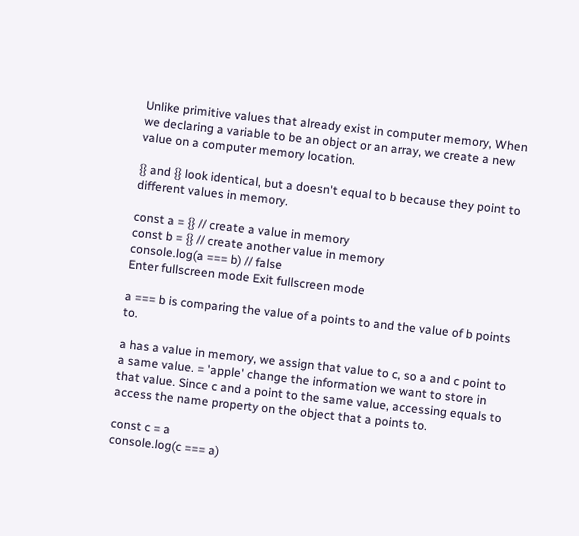Unlike primitive values that already exist in computer memory, When we declaring a variable to be an object or an array, we create a new value on a computer memory location.

{} and {} look identical, but a doesn't equal to b because they point to different values in memory.

const a = {} // create a value in memory
const b = {} // create another value in memory
console.log(a === b) // false
Enter fullscreen mode Exit fullscreen mode

a === b is comparing the value of a points to and the value of b points to.

a has a value in memory, we assign that value to c, so a and c point to a same value. = 'apple' change the information we want to store in that value. Since c and a point to the same value, accessing equals to access the name property on the object that a points to.

const c = a
console.log(c === a)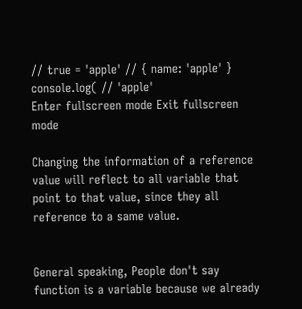// true = 'apple' // { name: 'apple' }
console.log( // 'apple'
Enter fullscreen mode Exit fullscreen mode

Changing the information of a reference value will reflect to all variable that point to that value, since they all reference to a same value.


General speaking, People don't say function is a variable because we already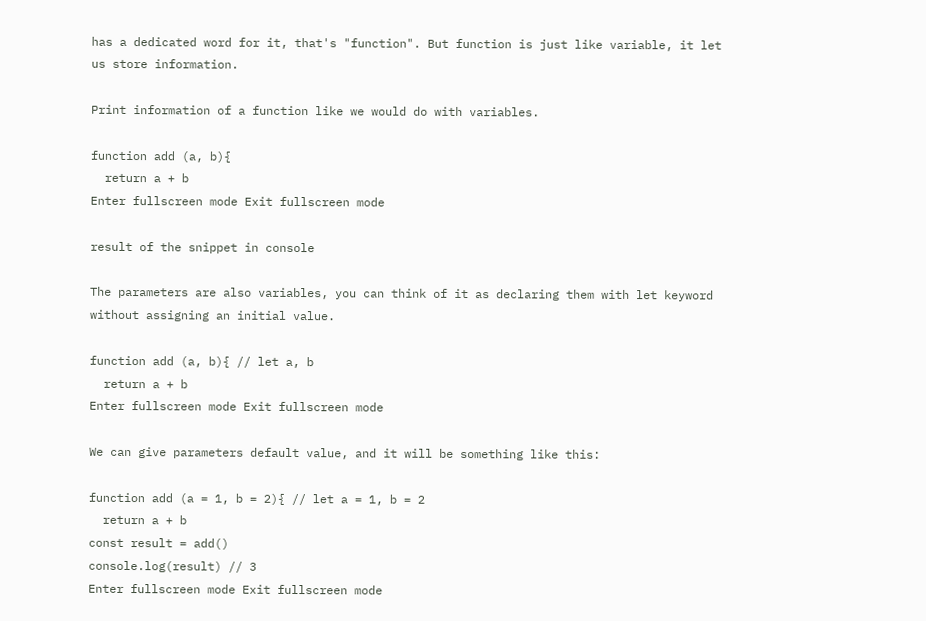has a dedicated word for it, that's "function". But function is just like variable, it let us store information.

Print information of a function like we would do with variables.

function add (a, b){
  return a + b
Enter fullscreen mode Exit fullscreen mode

result of the snippet in console

The parameters are also variables, you can think of it as declaring them with let keyword without assigning an initial value.

function add (a, b){ // let a, b
  return a + b
Enter fullscreen mode Exit fullscreen mode

We can give parameters default value, and it will be something like this:

function add (a = 1, b = 2){ // let a = 1, b = 2
  return a + b
const result = add()
console.log(result) // 3
Enter fullscreen mode Exit fullscreen mode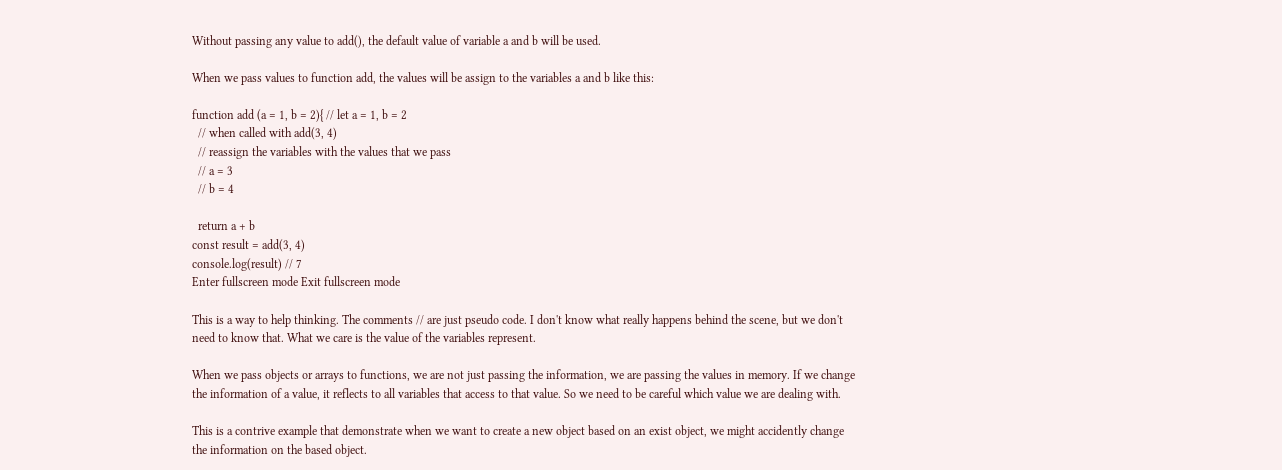Without passing any value to add(), the default value of variable a and b will be used.

When we pass values to function add, the values will be assign to the variables a and b like this:

function add (a = 1, b = 2){ // let a = 1, b = 2
  // when called with add(3, 4)
  // reassign the variables with the values that we pass
  // a = 3
  // b = 4

  return a + b
const result = add(3, 4)
console.log(result) // 7
Enter fullscreen mode Exit fullscreen mode

This is a way to help thinking. The comments // are just pseudo code. I don't know what really happens behind the scene, but we don't need to know that. What we care is the value of the variables represent.

When we pass objects or arrays to functions, we are not just passing the information, we are passing the values in memory. If we change the information of a value, it reflects to all variables that access to that value. So we need to be careful which value we are dealing with.

This is a contrive example that demonstrate when we want to create a new object based on an exist object, we might accidently change the information on the based object.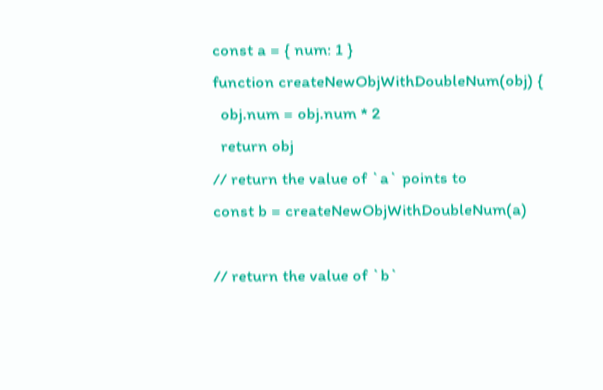const a = { num: 1 }
function createNewObjWithDoubleNum(obj) {
  obj.num = obj.num * 2
  return obj
// return the value of `a` points to
const b = createNewObjWithDoubleNum(a)

// return the value of `b`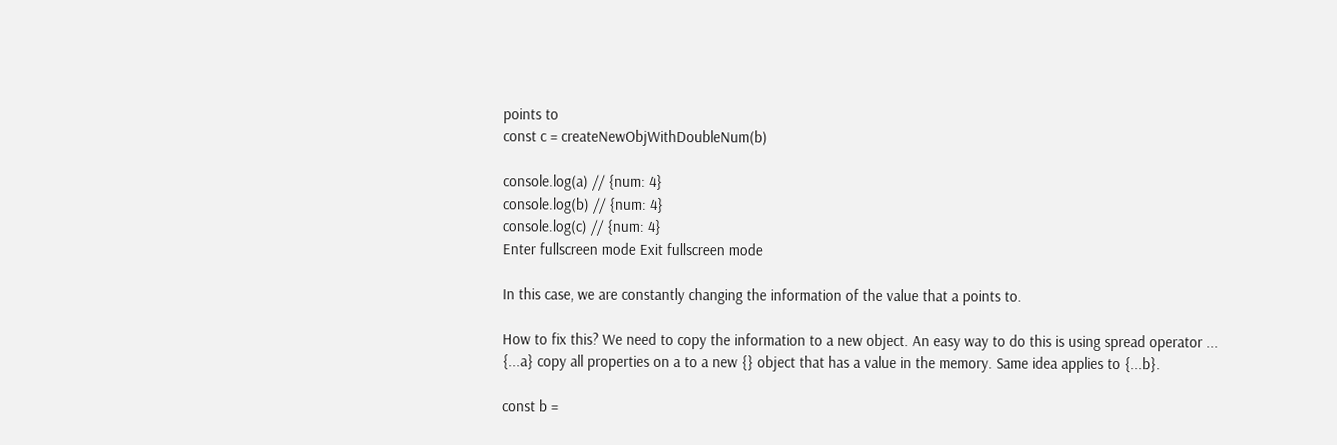points to
const c = createNewObjWithDoubleNum(b)

console.log(a) // {num: 4}
console.log(b) // {num: 4}
console.log(c) // {num: 4}
Enter fullscreen mode Exit fullscreen mode

In this case, we are constantly changing the information of the value that a points to.

How to fix this? We need to copy the information to a new object. An easy way to do this is using spread operator ...
{...a} copy all properties on a to a new {} object that has a value in the memory. Same idea applies to {...b}.

const b =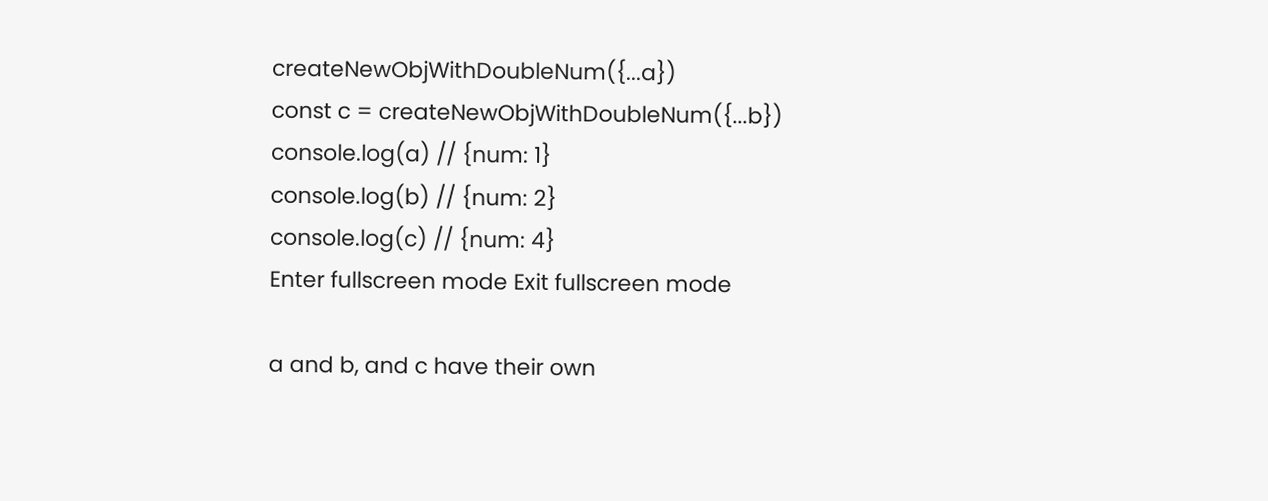createNewObjWithDoubleNum({...a})
const c = createNewObjWithDoubleNum({...b})
console.log(a) // {num: 1}
console.log(b) // {num: 2}
console.log(c) // {num: 4}
Enter fullscreen mode Exit fullscreen mode

a and b, and c have their own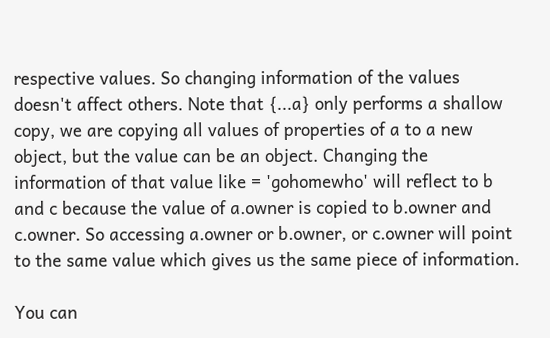respective values. So changing information of the values doesn't affect others. Note that {...a} only performs a shallow copy, we are copying all values of properties of a to a new object, but the value can be an object. Changing the information of that value like = 'gohomewho' will reflect to b and c because the value of a.owner is copied to b.owner and c.owner. So accessing a.owner or b.owner, or c.owner will point to the same value which gives us the same piece of information.

You can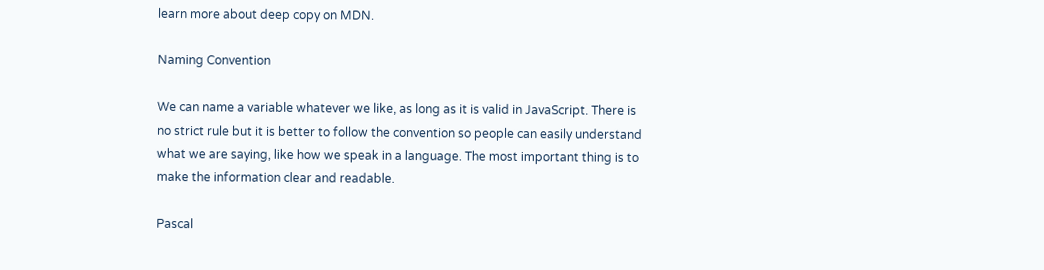learn more about deep copy on MDN.

Naming Convention

We can name a variable whatever we like, as long as it is valid in JavaScript. There is no strict rule but it is better to follow the convention so people can easily understand what we are saying, like how we speak in a language. The most important thing is to make the information clear and readable.

Pascal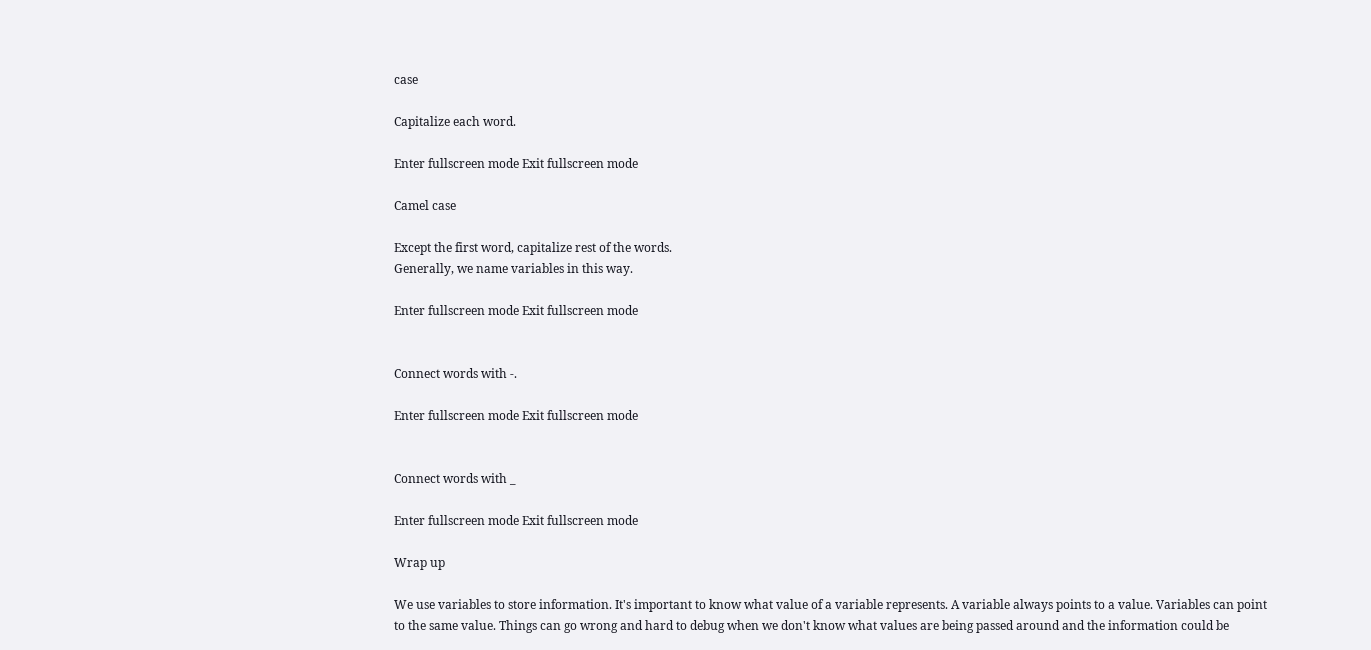case

Capitalize each word.

Enter fullscreen mode Exit fullscreen mode

Camel case

Except the first word, capitalize rest of the words.
Generally, we name variables in this way.

Enter fullscreen mode Exit fullscreen mode


Connect words with -.

Enter fullscreen mode Exit fullscreen mode


Connect words with _

Enter fullscreen mode Exit fullscreen mode

Wrap up

We use variables to store information. It's important to know what value of a variable represents. A variable always points to a value. Variables can point to the same value. Things can go wrong and hard to debug when we don't know what values are being passed around and the information could be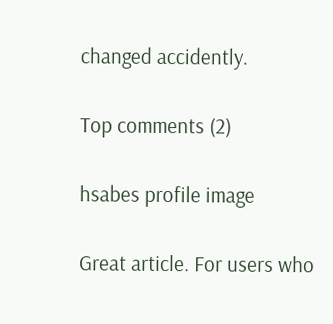changed accidently.

Top comments (2)

hsabes profile image

Great article. For users who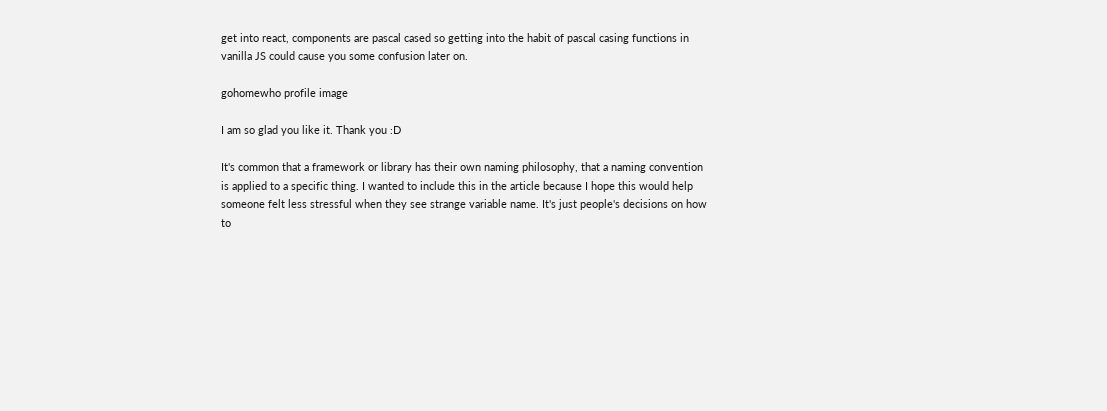get into react, components are pascal cased so getting into the habit of pascal casing functions in vanilla JS could cause you some confusion later on.

gohomewho profile image

I am so glad you like it. Thank you :D

It's common that a framework or library has their own naming philosophy, that a naming convention is applied to a specific thing. I wanted to include this in the article because I hope this would help someone felt less stressful when they see strange variable name. It's just people's decisions on how to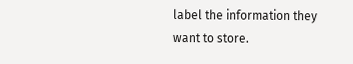label the information they want to store.